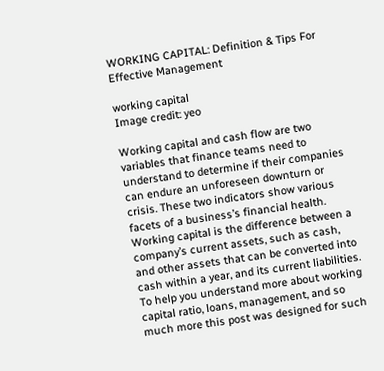WORKING CAPITAL: Definition & Tips For Effective Management

working capital
Image credit: yeo

Working capital and cash flow are two variables that finance teams need to understand to determine if their companies can endure an unforeseen downturn or crisis. These two indicators show various facets of a business’s financial health. Working capital is the difference between a company’s current assets, such as cash, and other assets that can be converted into cash within a year, and its current liabilities. To help you understand more about working capital ratio, loans, management, and so much more this post was designed for such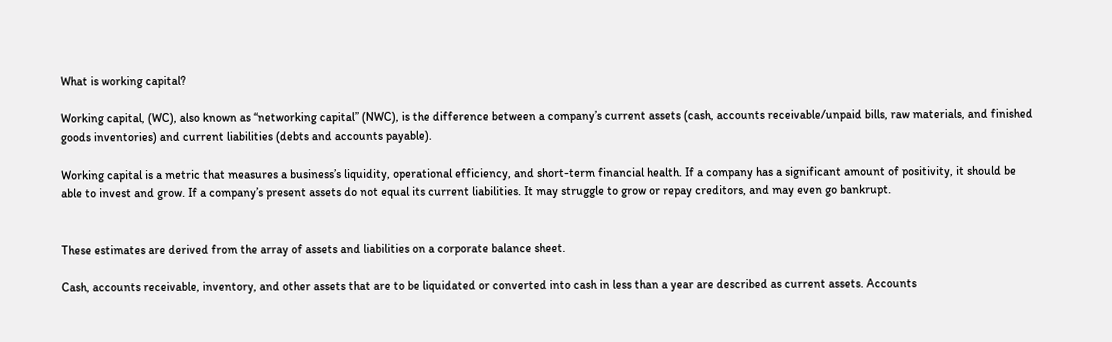What is working capital?

Working capital, (WC), also known as “networking capital” (NWC), is the difference between a company’s current assets (cash, accounts receivable/unpaid bills, raw materials, and finished goods inventories) and current liabilities (debts and accounts payable).

Working capital is a metric that measures a business’s liquidity, operational efficiency, and short-term financial health. If a company has a significant amount of positivity, it should be able to invest and grow. If a company’s present assets do not equal its current liabilities. It may struggle to grow or repay creditors, and may even go bankrupt.


These estimates are derived from the array of assets and liabilities on a corporate balance sheet.

Cash, accounts receivable, inventory, and other assets that are to be liquidated or converted into cash in less than a year are described as current assets. Accounts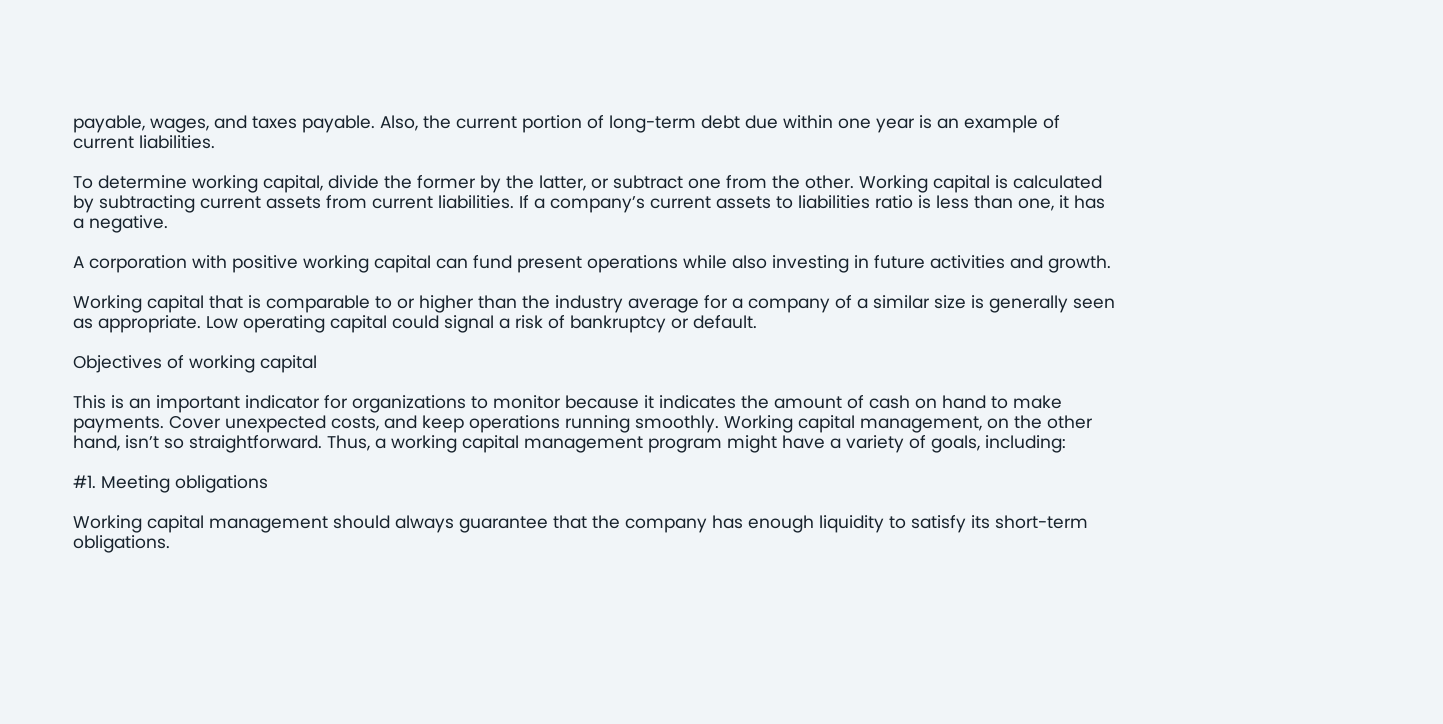payable, wages, and taxes payable. Also, the current portion of long-term debt due within one year is an example of current liabilities.

To determine working capital, divide the former by the latter, or subtract one from the other. Working capital is calculated by subtracting current assets from current liabilities. If a company’s current assets to liabilities ratio is less than one, it has a negative.

A corporation with positive working capital can fund present operations while also investing in future activities and growth.

Working capital that is comparable to or higher than the industry average for a company of a similar size is generally seen as appropriate. Low operating capital could signal a risk of bankruptcy or default.

Objectives of working capital

This is an important indicator for organizations to monitor because it indicates the amount of cash on hand to make payments. Cover unexpected costs, and keep operations running smoothly. Working capital management, on the other hand, isn’t so straightforward. Thus, a working capital management program might have a variety of goals, including:

#1. Meeting obligations

Working capital management should always guarantee that the company has enough liquidity to satisfy its short-term obligations.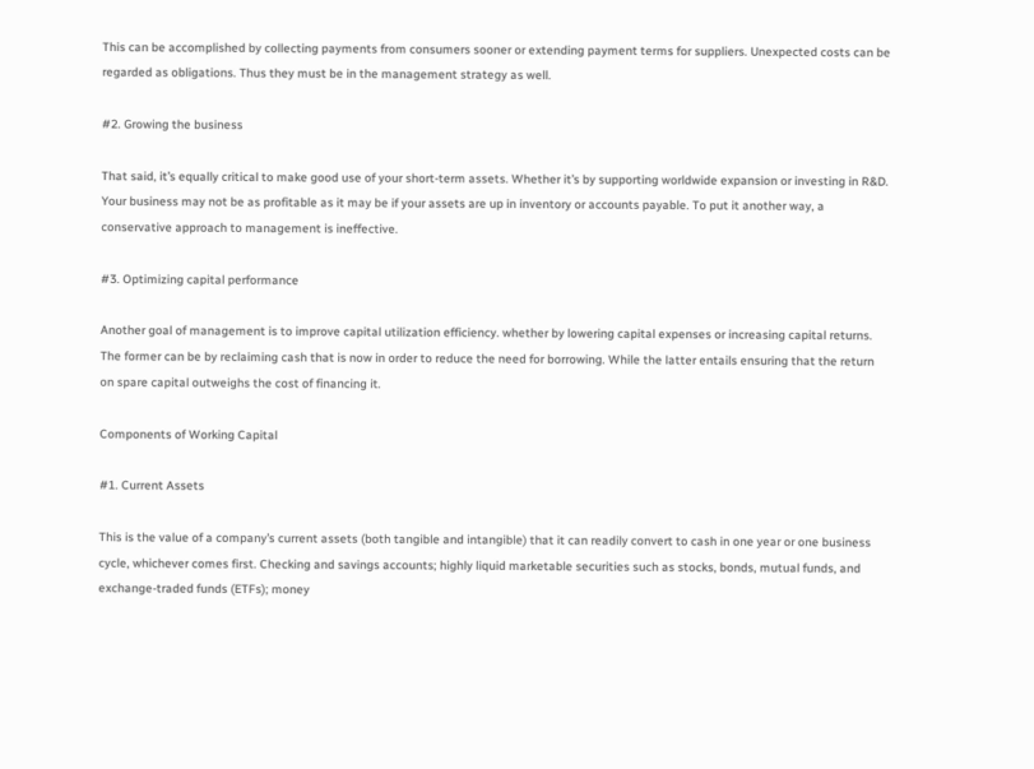This can be accomplished by collecting payments from consumers sooner or extending payment terms for suppliers. Unexpected costs can be regarded as obligations. Thus they must be in the management strategy as well.

#2. Growing the business

That said, it’s equally critical to make good use of your short-term assets. Whether it’s by supporting worldwide expansion or investing in R&D. Your business may not be as profitable as it may be if your assets are up in inventory or accounts payable. To put it another way, a conservative approach to management is ineffective.

#3. Optimizing capital performance

Another goal of management is to improve capital utilization efficiency. whether by lowering capital expenses or increasing capital returns. The former can be by reclaiming cash that is now in order to reduce the need for borrowing. While the latter entails ensuring that the return on spare capital outweighs the cost of financing it.

Components of Working Capital

#1. Current Assets

This is the value of a company’s current assets (both tangible and intangible) that it can readily convert to cash in one year or one business cycle, whichever comes first. Checking and savings accounts; highly liquid marketable securities such as stocks, bonds, mutual funds, and exchange-traded funds (ETFs); money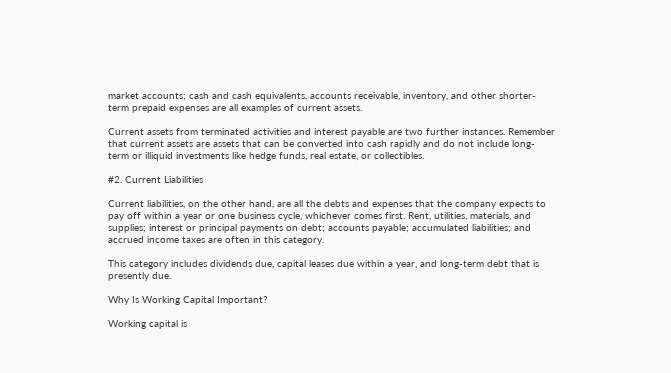market accounts; cash and cash equivalents, accounts receivable, inventory, and other shorter-term prepaid expenses are all examples of current assets.

Current assets from terminated activities and interest payable are two further instances. Remember that current assets are assets that can be converted into cash rapidly and do not include long-term or illiquid investments like hedge funds, real estate, or collectibles.

#2. Current Liabilities

Current liabilities, on the other hand, are all the debts and expenses that the company expects to pay off within a year or one business cycle, whichever comes first. Rent, utilities, materials, and supplies; interest or principal payments on debt; accounts payable; accumulated liabilities; and accrued income taxes are often in this category.

This category includes dividends due, capital leases due within a year, and long-term debt that is presently due.

Why Is Working Capital Important?

Working capital is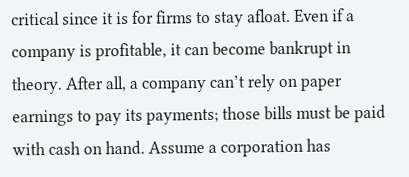critical since it is for firms to stay afloat. Even if a company is profitable, it can become bankrupt in theory. After all, a company can’t rely on paper earnings to pay its payments; those bills must be paid with cash on hand. Assume a corporation has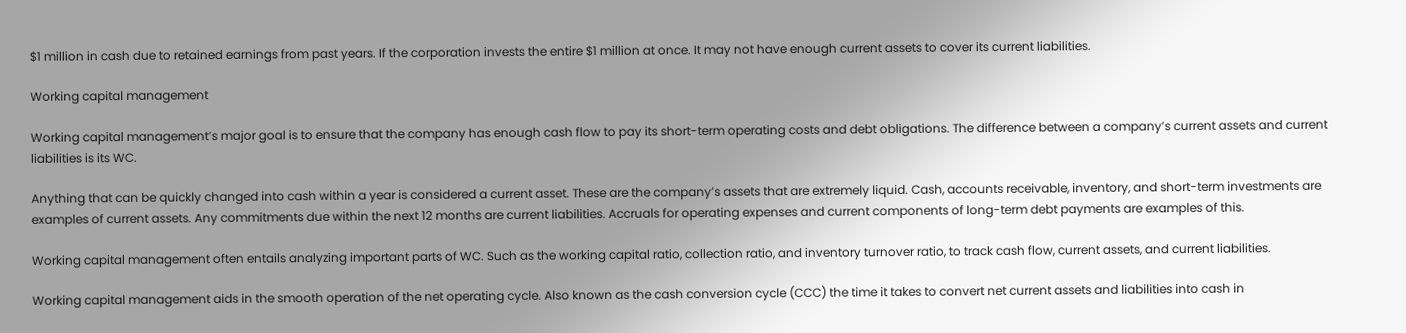$1 million in cash due to retained earnings from past years. If the corporation invests the entire $1 million at once. It may not have enough current assets to cover its current liabilities.

Working capital management

Working capital management’s major goal is to ensure that the company has enough cash flow to pay its short-term operating costs and debt obligations. The difference between a company’s current assets and current liabilities is its WC.

Anything that can be quickly changed into cash within a year is considered a current asset. These are the company’s assets that are extremely liquid. Cash, accounts receivable, inventory, and short-term investments are examples of current assets. Any commitments due within the next 12 months are current liabilities. Accruals for operating expenses and current components of long-term debt payments are examples of this.

Working capital management often entails analyzing important parts of WC. Such as the working capital ratio, collection ratio, and inventory turnover ratio, to track cash flow, current assets, and current liabilities.

Working capital management aids in the smooth operation of the net operating cycle. Also known as the cash conversion cycle (CCC) the time it takes to convert net current assets and liabilities into cash in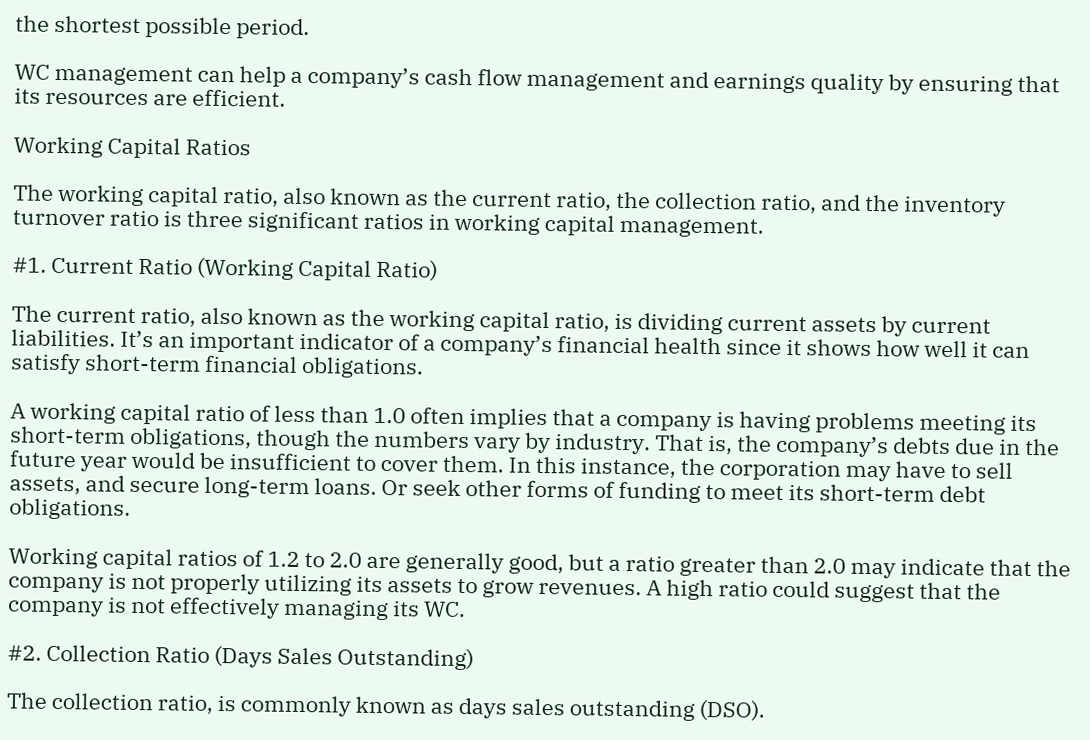the shortest possible period.

WC management can help a company’s cash flow management and earnings quality by ensuring that its resources are efficient.

Working Capital Ratios

The working capital ratio, also known as the current ratio, the collection ratio, and the inventory turnover ratio is three significant ratios in working capital management.

#1. Current Ratio (Working Capital Ratio)

The current ratio, also known as the working capital ratio, is dividing current assets by current liabilities. It’s an important indicator of a company’s financial health since it shows how well it can satisfy short-term financial obligations.

A working capital ratio of less than 1.0 often implies that a company is having problems meeting its short-term obligations, though the numbers vary by industry. That is, the company’s debts due in the future year would be insufficient to cover them. In this instance, the corporation may have to sell assets, and secure long-term loans. Or seek other forms of funding to meet its short-term debt obligations.

Working capital ratios of 1.2 to 2.0 are generally good, but a ratio greater than 2.0 may indicate that the company is not properly utilizing its assets to grow revenues. A high ratio could suggest that the company is not effectively managing its WC.

#2. Collection Ratio (Days Sales Outstanding)

The collection ratio, is commonly known as days sales outstanding (DSO).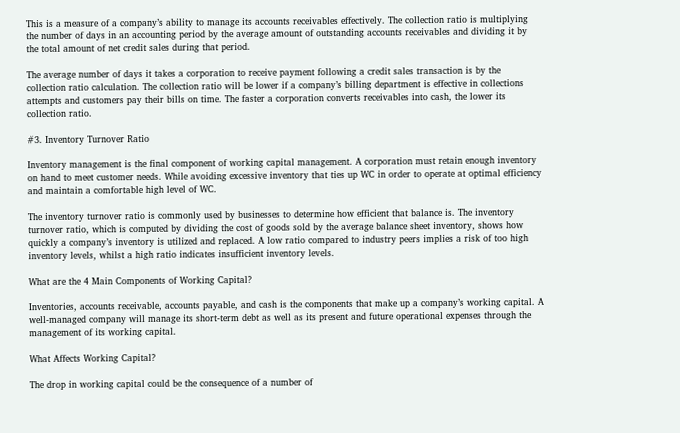This is a measure of a company’s ability to manage its accounts receivables effectively. The collection ratio is multiplying the number of days in an accounting period by the average amount of outstanding accounts receivables and dividing it by the total amount of net credit sales during that period.

The average number of days it takes a corporation to receive payment following a credit sales transaction is by the collection ratio calculation. The collection ratio will be lower if a company’s billing department is effective in collections attempts and customers pay their bills on time. The faster a corporation converts receivables into cash, the lower its collection ratio.

#3. Inventory Turnover Ratio

Inventory management is the final component of working capital management. A corporation must retain enough inventory on hand to meet customer needs. While avoiding excessive inventory that ties up WC in order to operate at optimal efficiency and maintain a comfortable high level of WC.

The inventory turnover ratio is commonly used by businesses to determine how efficient that balance is. The inventory turnover ratio, which is computed by dividing the cost of goods sold by the average balance sheet inventory, shows how quickly a company’s inventory is utilized and replaced. A low ratio compared to industry peers implies a risk of too high inventory levels, whilst a high ratio indicates insufficient inventory levels.

What are the 4 Main Components of Working Capital?

Inventories, accounts receivable, accounts payable, and cash is the components that make up a company’s working capital. A well-managed company will manage its short-term debt as well as its present and future operational expenses through the management of its working capital.

What Affects Working Capital?

The drop in working capital could be the consequence of a number of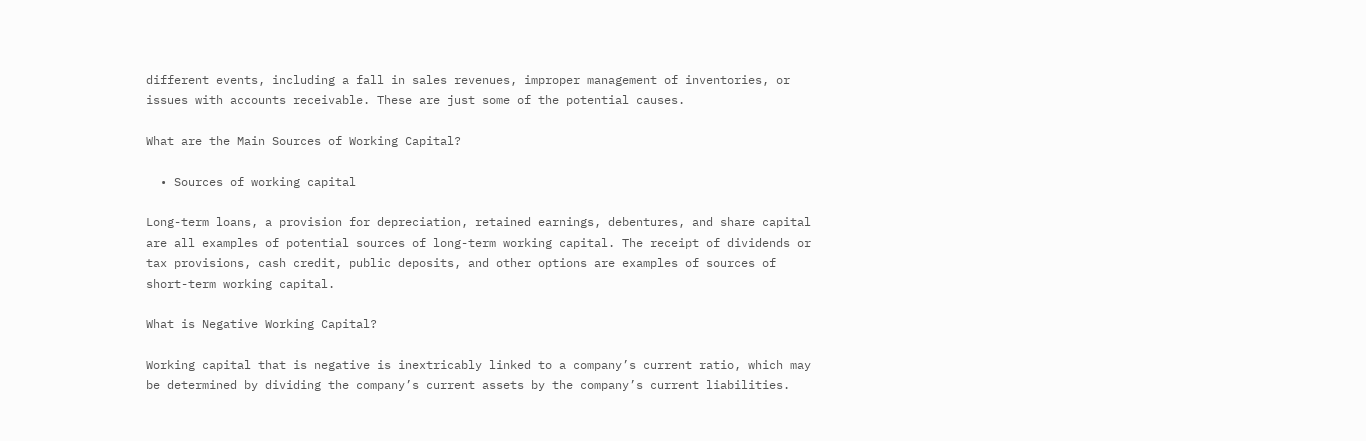different events, including a fall in sales revenues, improper management of inventories, or issues with accounts receivable. These are just some of the potential causes.

What are the Main Sources of Working Capital?

  • Sources of working capital

Long-term loans, a provision for depreciation, retained earnings, debentures, and share capital are all examples of potential sources of long-term working capital. The receipt of dividends or tax provisions, cash credit, public deposits, and other options are examples of sources of short-term working capital.

What is Negative Working Capital?

Working capital that is negative is inextricably linked to a company’s current ratio, which may be determined by dividing the company’s current assets by the company’s current liabilities.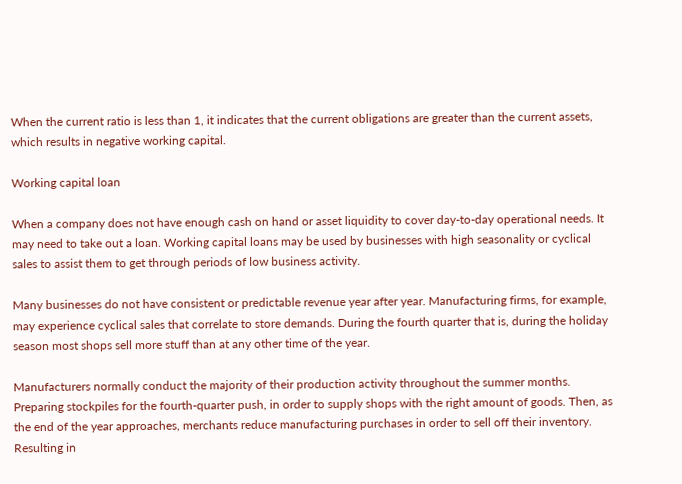When the current ratio is less than 1, it indicates that the current obligations are greater than the current assets, which results in negative working capital.

Working capital loan

When a company does not have enough cash on hand or asset liquidity to cover day-to-day operational needs. It may need to take out a loan. Working capital loans may be used by businesses with high seasonality or cyclical sales to assist them to get through periods of low business activity.

Many businesses do not have consistent or predictable revenue year after year. Manufacturing firms, for example, may experience cyclical sales that correlate to store demands. During the fourth quarter that is, during the holiday season most shops sell more stuff than at any other time of the year.

Manufacturers normally conduct the majority of their production activity throughout the summer months. Preparing stockpiles for the fourth-quarter push, in order to supply shops with the right amount of goods. Then, as the end of the year approaches, merchants reduce manufacturing purchases in order to sell off their inventory. Resulting in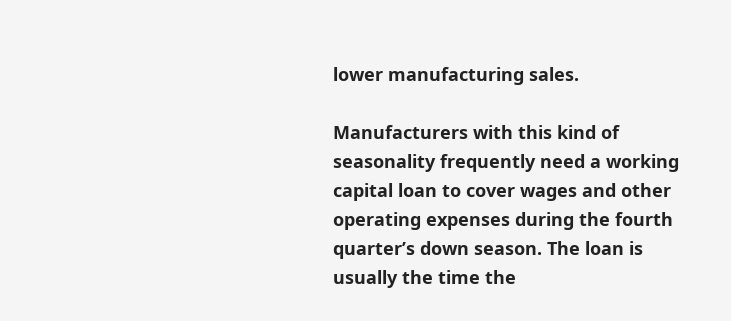lower manufacturing sales.

Manufacturers with this kind of seasonality frequently need a working capital loan to cover wages and other operating expenses during the fourth quarter’s down season. The loan is usually the time the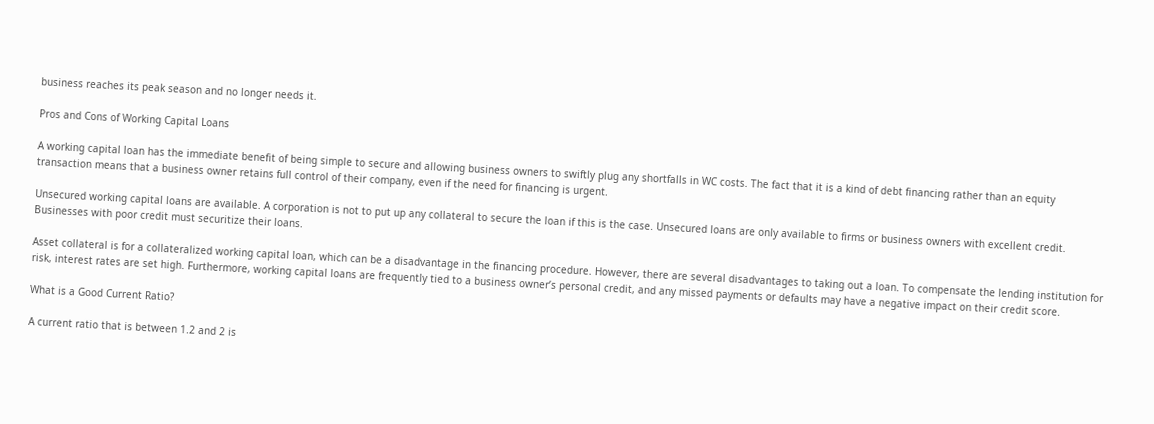business reaches its peak season and no longer needs it.

Pros and Cons of Working Capital Loans

A working capital loan has the immediate benefit of being simple to secure and allowing business owners to swiftly plug any shortfalls in WC costs. The fact that it is a kind of debt financing rather than an equity transaction means that a business owner retains full control of their company, even if the need for financing is urgent.

Unsecured working capital loans are available. A corporation is not to put up any collateral to secure the loan if this is the case. Unsecured loans are only available to firms or business owners with excellent credit. Businesses with poor credit must securitize their loans.

Asset collateral is for a collateralized working capital loan, which can be a disadvantage in the financing procedure. However, there are several disadvantages to taking out a loan. To compensate the lending institution for risk, interest rates are set high. Furthermore, working capital loans are frequently tied to a business owner’s personal credit, and any missed payments or defaults may have a negative impact on their credit score.

What is a Good Current Ratio?

A current ratio that is between 1.2 and 2 is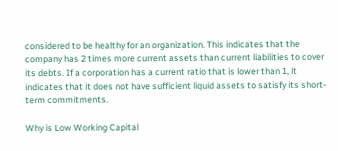considered to be healthy for an organization. This indicates that the company has 2 times more current assets than current liabilities to cover its debts. If a corporation has a current ratio that is lower than 1, it indicates that it does not have sufficient liquid assets to satisfy its short-term commitments.

Why is Low Working Capital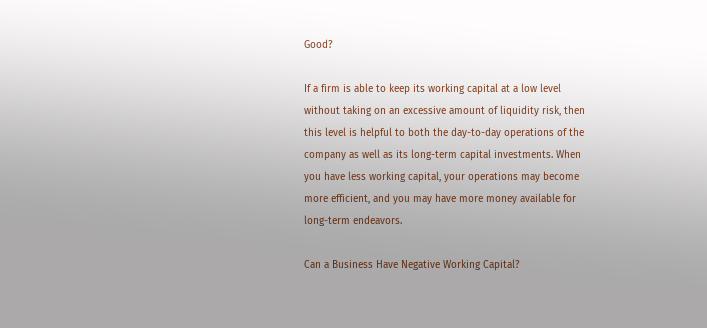Good?

If a firm is able to keep its working capital at a low level without taking on an excessive amount of liquidity risk, then this level is helpful to both the day-to-day operations of the company as well as its long-term capital investments. When you have less working capital, your operations may become more efficient, and you may have more money available for long-term endeavors.

Can a Business Have Negative Working Capital?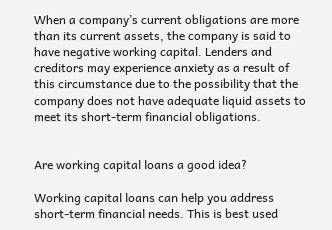When a company’s current obligations are more than its current assets, the company is said to have negative working capital. Lenders and creditors may experience anxiety as a result of this circumstance due to the possibility that the company does not have adequate liquid assets to meet its short-term financial obligations.


Are working capital loans a good idea?

Working capital loans can help you address short-term financial needs. This is best used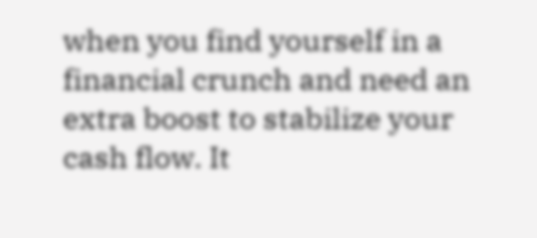when you find yourself in a financial crunch and need an extra boost to stabilize your cash flow. It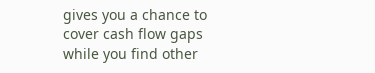gives you a chance to cover cash flow gaps while you find other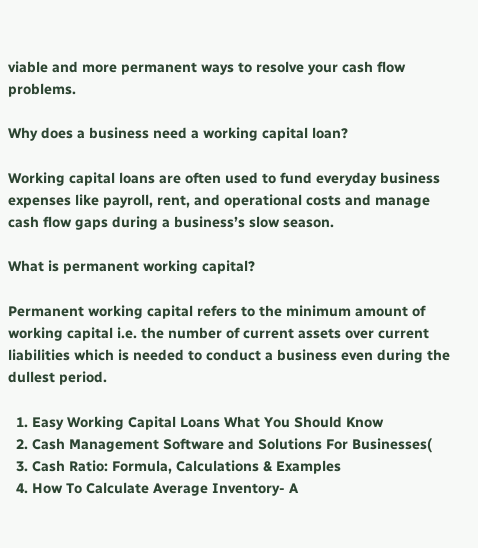viable and more permanent ways to resolve your cash flow problems.

Why does a business need a working capital loan?

Working capital loans are often used to fund everyday business expenses like payroll, rent, and operational costs and manage cash flow gaps during a business’s slow season.

What is permanent working capital?

Permanent working capital refers to the minimum amount of working capital i.e. the number of current assets over current liabilities which is needed to conduct a business even during the dullest period.

  1. Easy Working Capital Loans What You Should Know
  2. Cash Management Software and Solutions For Businesses(
  3. Cash Ratio: Formula, Calculations & Examples
  4. How To Calculate Average Inventory- A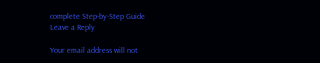complete Step-by-Step Guide
Leave a Reply

Your email address will not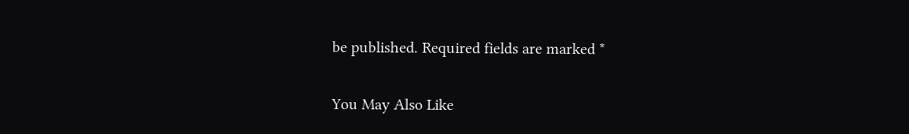be published. Required fields are marked *

You May Also Like